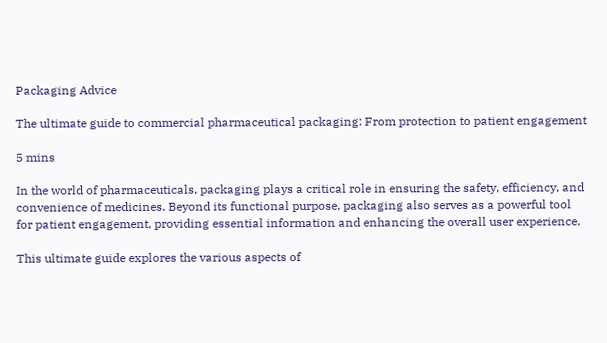Packaging Advice

The ultimate guide to commercial pharmaceutical packaging: From protection to patient engagement

5 mins

In the world of pharmaceuticals, packaging plays a critical role in ensuring the safety, efficiency, and convenience of medicines. Beyond its functional purpose, packaging also serves as a powerful tool for patient engagement, providing essential information and enhancing the overall user experience.

This ultimate guide explores the various aspects of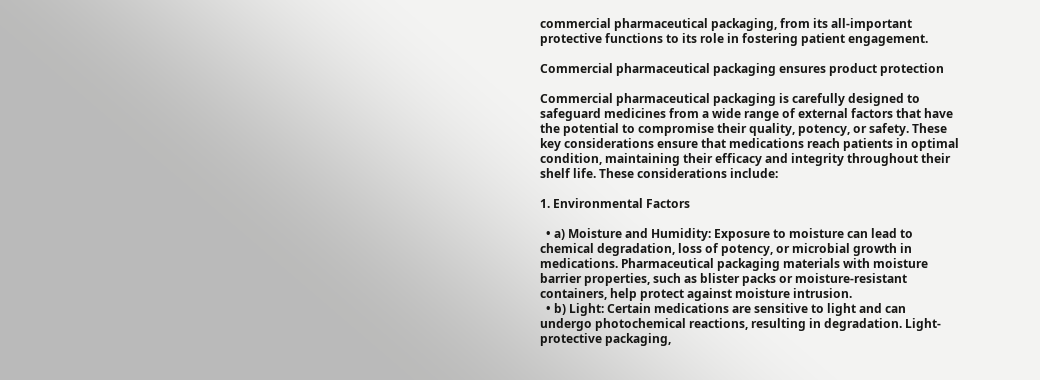commercial pharmaceutical packaging, from its all-important protective functions to its role in fostering patient engagement.

Commercial pharmaceutical packaging ensures product protection

Commercial pharmaceutical packaging is carefully designed to safeguard medicines from a wide range of external factors that have the potential to compromise their quality, potency, or safety. These key considerations ensure that medications reach patients in optimal condition, maintaining their efficacy and integrity throughout their shelf life. These considerations include:

1. Environmental Factors

  • a) Moisture and Humidity: Exposure to moisture can lead to chemical degradation, loss of potency, or microbial growth in medications. Pharmaceutical packaging materials with moisture barrier properties, such as blister packs or moisture-resistant containers, help protect against moisture intrusion.
  • b) Light: Certain medications are sensitive to light and can undergo photochemical reactions, resulting in degradation. Light-protective packaging,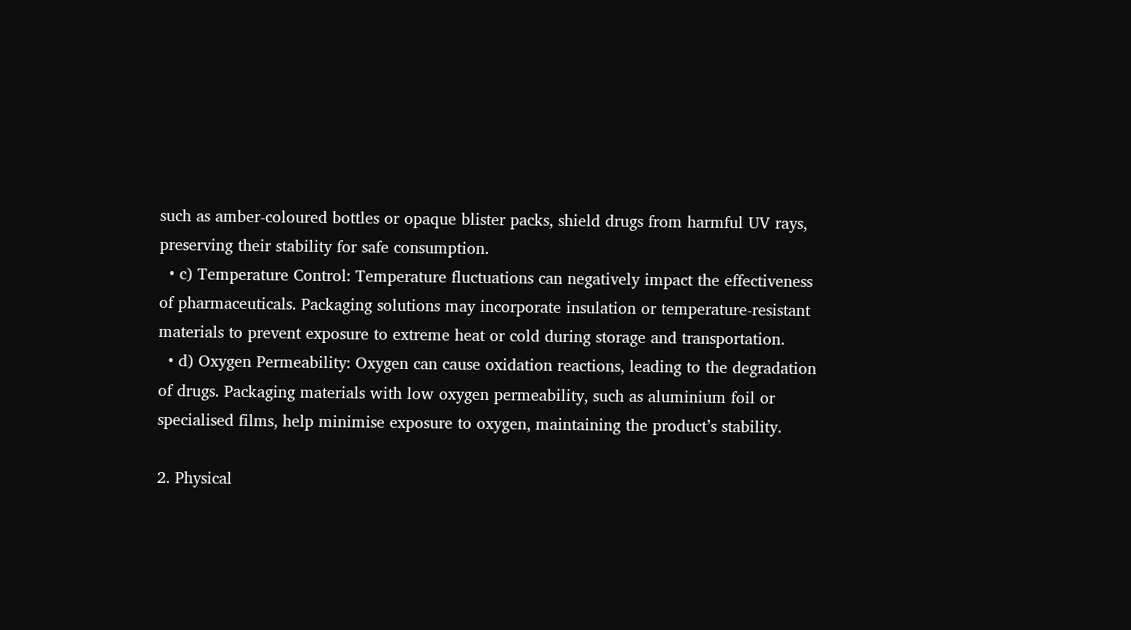such as amber-coloured bottles or opaque blister packs, shield drugs from harmful UV rays, preserving their stability for safe consumption.
  • c) Temperature Control: Temperature fluctuations can negatively impact the effectiveness of pharmaceuticals. Packaging solutions may incorporate insulation or temperature-resistant materials to prevent exposure to extreme heat or cold during storage and transportation.
  • d) Oxygen Permeability: Oxygen can cause oxidation reactions, leading to the degradation of drugs. Packaging materials with low oxygen permeability, such as aluminium foil or specialised films, help minimise exposure to oxygen, maintaining the product’s stability.

2. Physical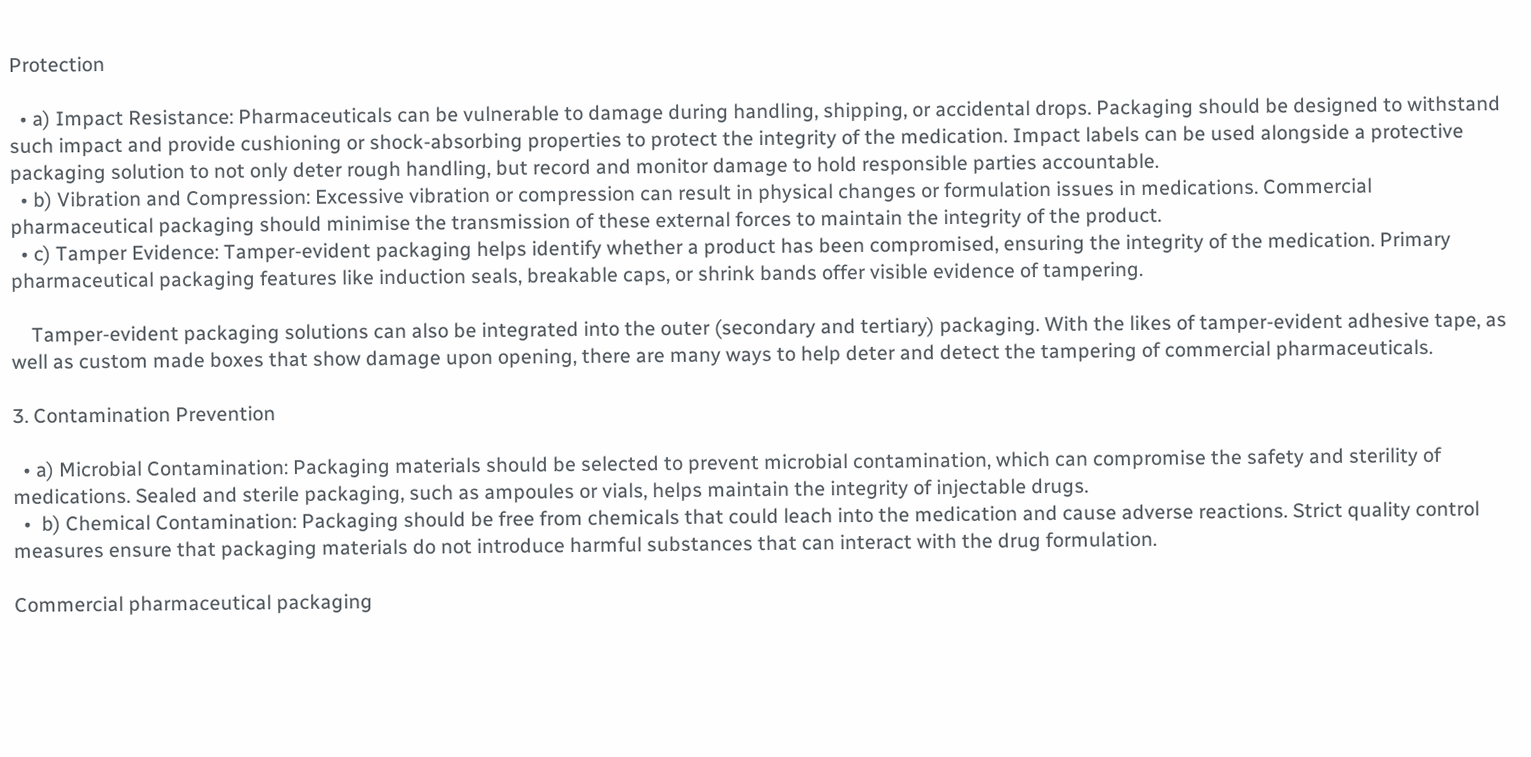Protection

  • a) Impact Resistance: Pharmaceuticals can be vulnerable to damage during handling, shipping, or accidental drops. Packaging should be designed to withstand such impact and provide cushioning or shock-absorbing properties to protect the integrity of the medication. Impact labels can be used alongside a protective packaging solution to not only deter rough handling, but record and monitor damage to hold responsible parties accountable.
  • b) Vibration and Compression: Excessive vibration or compression can result in physical changes or formulation issues in medications. Commercial pharmaceutical packaging should minimise the transmission of these external forces to maintain the integrity of the product.
  • c) Tamper Evidence: Tamper-evident packaging helps identify whether a product has been compromised, ensuring the integrity of the medication. Primary pharmaceutical packaging features like induction seals, breakable caps, or shrink bands offer visible evidence of tampering.

    Tamper-evident packaging solutions can also be integrated into the outer (secondary and tertiary) packaging. With the likes of tamper-evident adhesive tape, as well as custom made boxes that show damage upon opening, there are many ways to help deter and detect the tampering of commercial pharmaceuticals.

3. Contamination Prevention

  • a) Microbial Contamination: Packaging materials should be selected to prevent microbial contamination, which can compromise the safety and sterility of medications. Sealed and sterile packaging, such as ampoules or vials, helps maintain the integrity of injectable drugs.
  •  b) Chemical Contamination: Packaging should be free from chemicals that could leach into the medication and cause adverse reactions. Strict quality control measures ensure that packaging materials do not introduce harmful substances that can interact with the drug formulation.

Commercial pharmaceutical packaging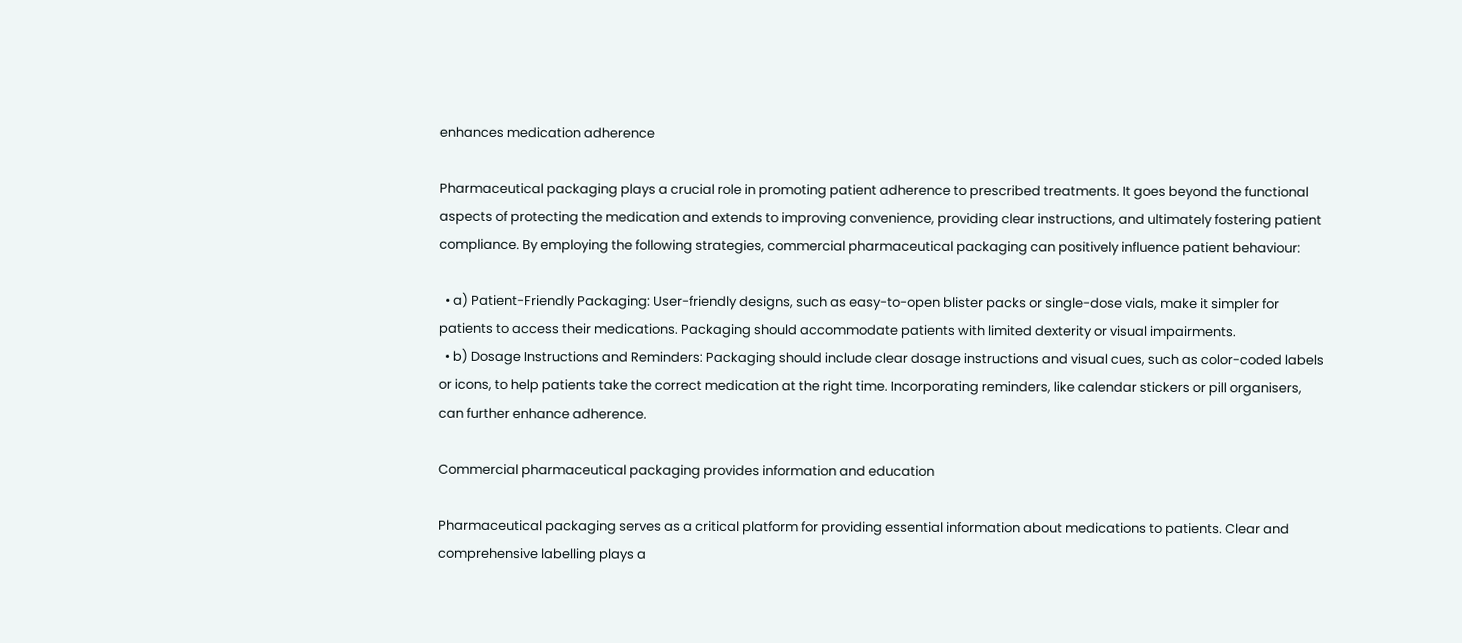enhances medication adherence

Pharmaceutical packaging plays a crucial role in promoting patient adherence to prescribed treatments. It goes beyond the functional aspects of protecting the medication and extends to improving convenience, providing clear instructions, and ultimately fostering patient compliance. By employing the following strategies, commercial pharmaceutical packaging can positively influence patient behaviour:

  • a) Patient-Friendly Packaging: User-friendly designs, such as easy-to-open blister packs or single-dose vials, make it simpler for patients to access their medications. Packaging should accommodate patients with limited dexterity or visual impairments.
  • b) Dosage Instructions and Reminders: Packaging should include clear dosage instructions and visual cues, such as color-coded labels or icons, to help patients take the correct medication at the right time. Incorporating reminders, like calendar stickers or pill organisers, can further enhance adherence.

Commercial pharmaceutical packaging provides information and education

Pharmaceutical packaging serves as a critical platform for providing essential information about medications to patients. Clear and comprehensive labelling plays a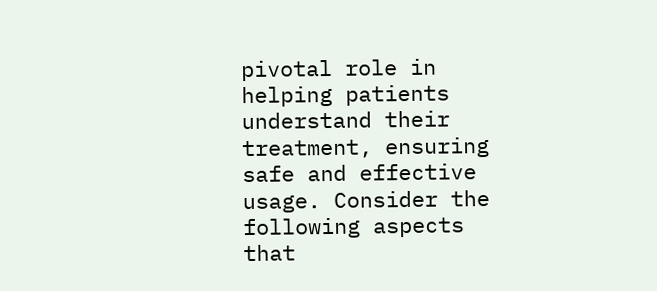pivotal role in helping patients understand their treatment, ensuring safe and effective usage. Consider the following aspects that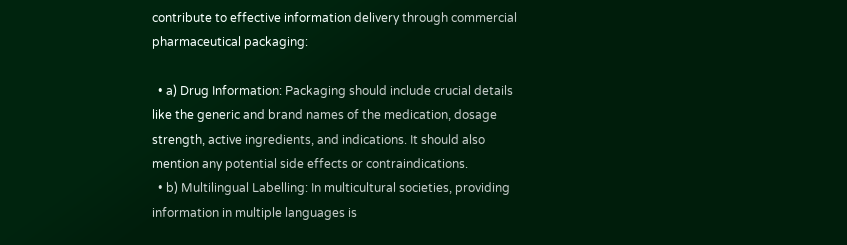contribute to effective information delivery through commercial pharmaceutical packaging:

  • a) Drug Information: Packaging should include crucial details like the generic and brand names of the medication, dosage strength, active ingredients, and indications. It should also mention any potential side effects or contraindications.
  • b) Multilingual Labelling: In multicultural societies, providing information in multiple languages is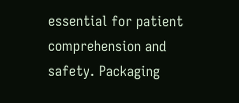essential for patient comprehension and safety. Packaging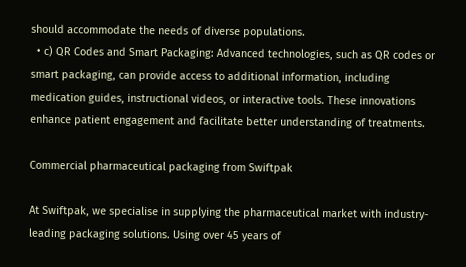should accommodate the needs of diverse populations.
  • c) QR Codes and Smart Packaging: Advanced technologies, such as QR codes or smart packaging, can provide access to additional information, including medication guides, instructional videos, or interactive tools. These innovations enhance patient engagement and facilitate better understanding of treatments.

Commercial pharmaceutical packaging from Swiftpak

At Swiftpak, we specialise in supplying the pharmaceutical market with industry-leading packaging solutions. Using over 45 years of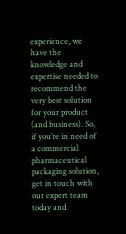experience, we have the knowledge and expertise needed to recommend the very best solution for your product (and business). So, if you’re in need of a commercial pharmaceutical packaging solution, get in touch with our expert team today and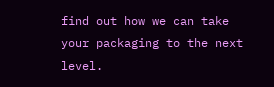find out how we can take your packaging to the next level.